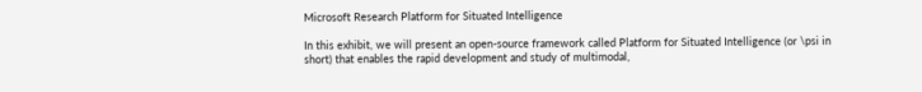Microsoft Research Platform for Situated Intelligence

In this exhibit, we will present an open-source framework called Platform for Situated Intelligence (or \psi in short) that enables the rapid development and study of multimodal,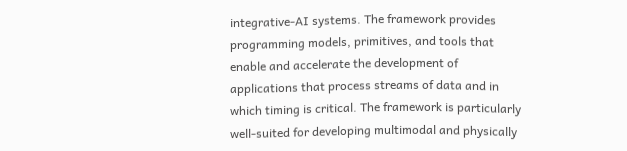integrative-AI systems. The framework provides programming models, primitives, and tools that enable and accelerate the development of applications that process streams of data and in which timing is critical. The framework is particularly well-suited for developing multimodal and physically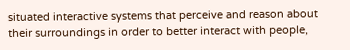situated interactive systems that perceive and reason about their surroundings in order to better interact with people,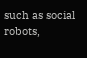such as social robots,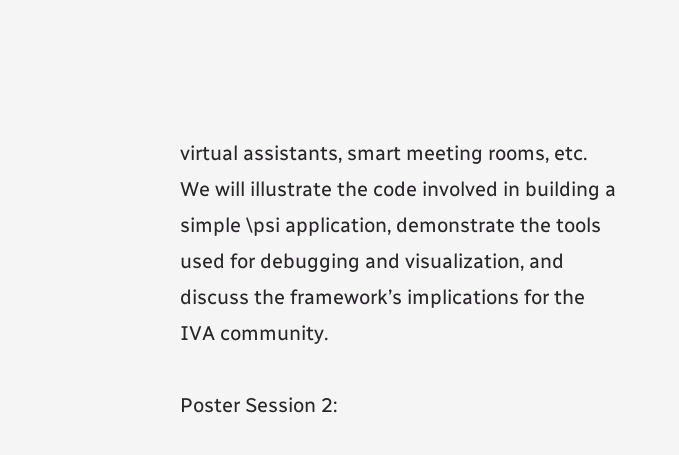virtual assistants, smart meeting rooms, etc. We will illustrate the code involved in building a simple \psi application, demonstrate the tools used for debugging and visualization, and discuss the framework’s implications for the IVA community.

Poster Session 2: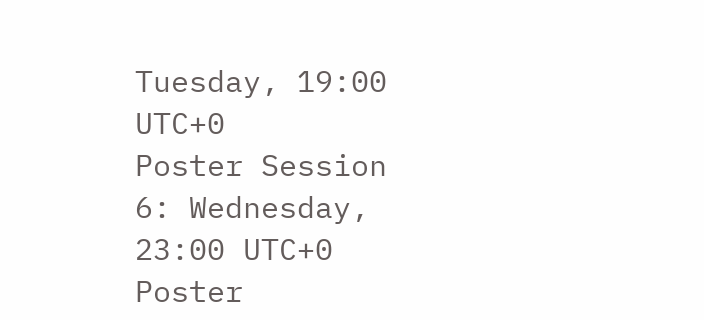Tuesday, 19:00 UTC+0
Poster Session 6: Wednesday, 23:00 UTC+0
Poster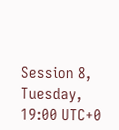Session 8, Tuesday, 19:00 UTC+0